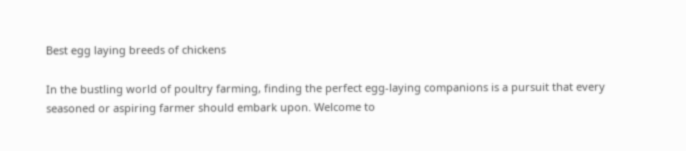Best egg laying breeds of chickens

In the bustling world of poultry farming, finding the perfect egg-laying companions is a pursuit that every seasoned or aspiring farmer should embark upon. Welcome to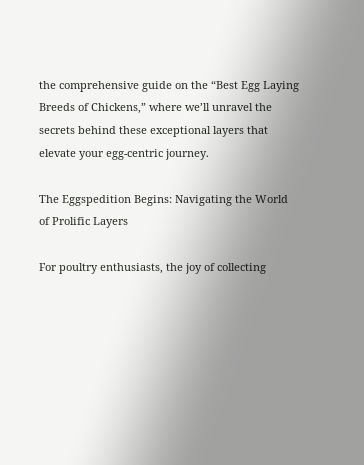the comprehensive guide on the “Best Egg Laying Breeds of Chickens,” where we’ll unravel the secrets behind these exceptional layers that elevate your egg-centric journey.

The Eggspedition Begins: Navigating the World of Prolific Layers

For poultry enthusiasts, the joy of collecting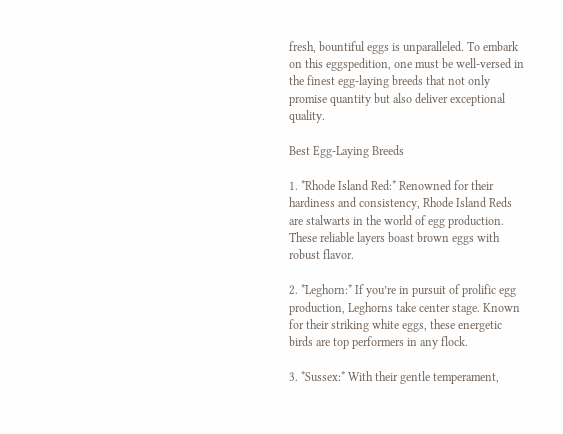fresh, bountiful eggs is unparalleled. To embark on this eggspedition, one must be well-versed in the finest egg-laying breeds that not only promise quantity but also deliver exceptional quality.

Best Egg-Laying Breeds

1. *Rhode Island Red:* Renowned for their hardiness and consistency, Rhode Island Reds are stalwarts in the world of egg production. These reliable layers boast brown eggs with robust flavor.

2. *Leghorn:* If you’re in pursuit of prolific egg production, Leghorns take center stage. Known for their striking white eggs, these energetic birds are top performers in any flock.

3. *Sussex:* With their gentle temperament,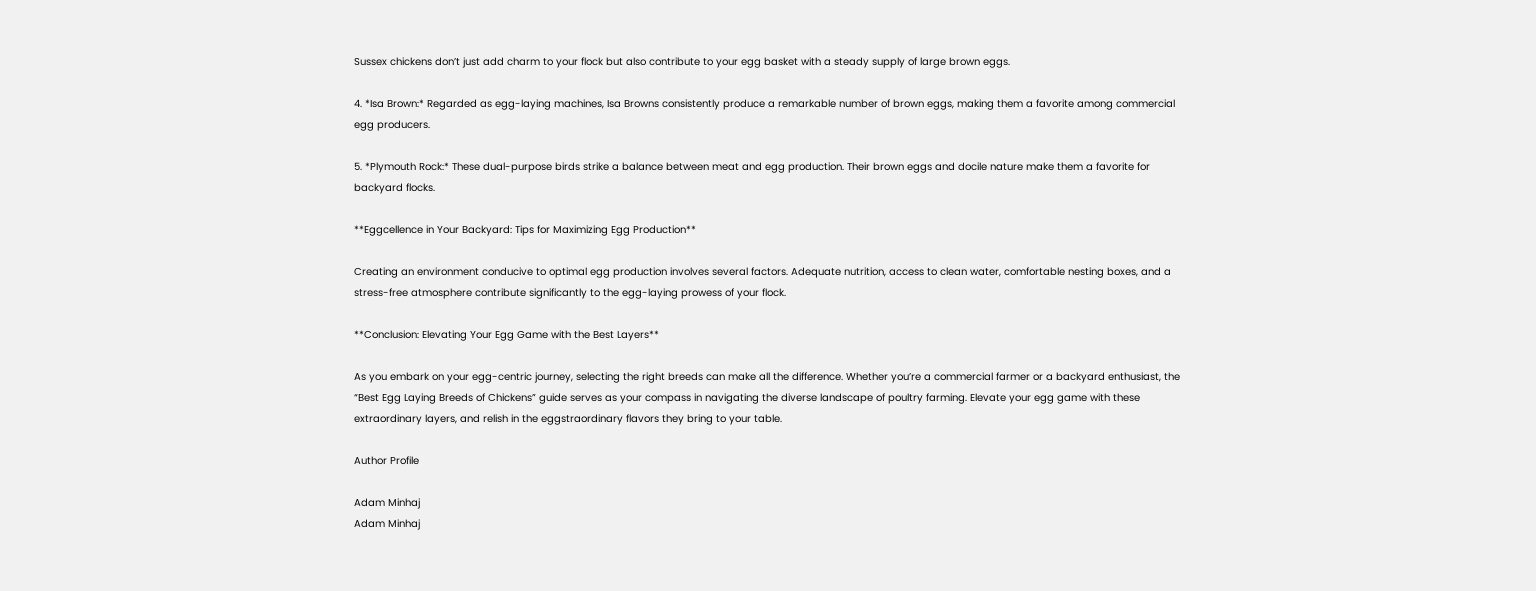Sussex chickens don’t just add charm to your flock but also contribute to your egg basket with a steady supply of large brown eggs.

4. *Isa Brown:* Regarded as egg-laying machines, Isa Browns consistently produce a remarkable number of brown eggs, making them a favorite among commercial egg producers.

5. *Plymouth Rock:* These dual-purpose birds strike a balance between meat and egg production. Their brown eggs and docile nature make them a favorite for backyard flocks.

**Eggcellence in Your Backyard: Tips for Maximizing Egg Production**

Creating an environment conducive to optimal egg production involves several factors. Adequate nutrition, access to clean water, comfortable nesting boxes, and a stress-free atmosphere contribute significantly to the egg-laying prowess of your flock.

**Conclusion: Elevating Your Egg Game with the Best Layers**

As you embark on your egg-centric journey, selecting the right breeds can make all the difference. Whether you’re a commercial farmer or a backyard enthusiast, the “Best Egg Laying Breeds of Chickens” guide serves as your compass in navigating the diverse landscape of poultry farming. Elevate your egg game with these extraordinary layers, and relish in the eggstraordinary flavors they bring to your table.

Author Profile

Adam Minhaj
Adam Minhaj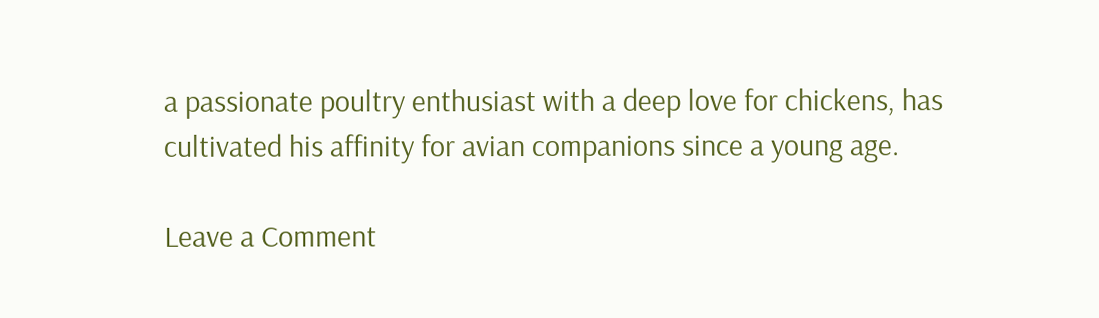a passionate poultry enthusiast with a deep love for chickens, has cultivated his affinity for avian companions since a young age.

Leave a Comment